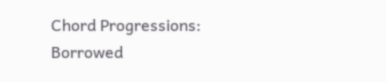Chord Progressions: Borrowed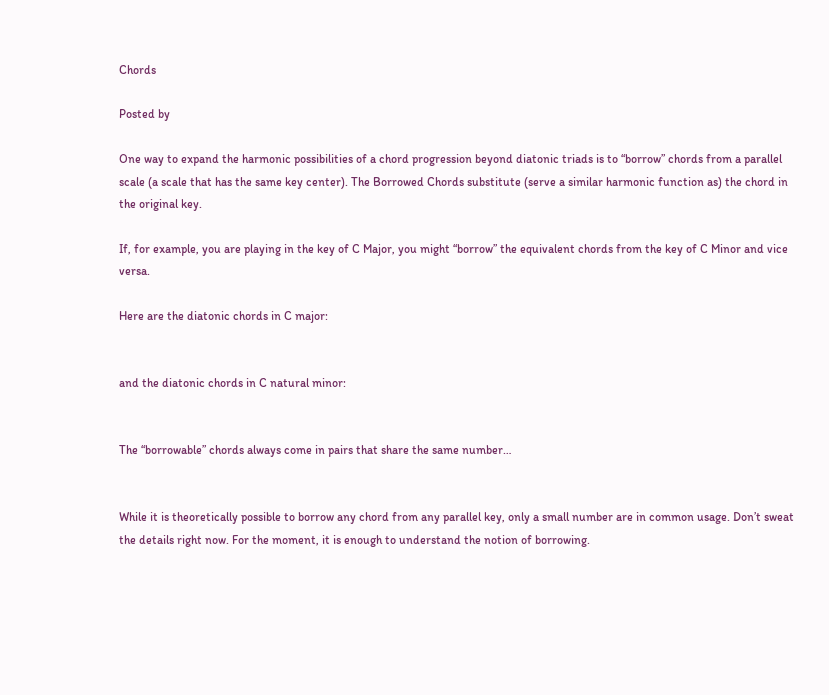Chords

Posted by

One way to expand the harmonic possibilities of a chord progression beyond diatonic triads is to “borrow” chords from a parallel scale (a scale that has the same key center). The Borrowed Chords substitute (serve a similar harmonic function as) the chord in the original key.

If, for example, you are playing in the key of C Major, you might “borrow” the equivalent chords from the key of C Minor and vice versa.

Here are the diatonic chords in C major:


and the diatonic chords in C natural minor:


The “borrowable” chords always come in pairs that share the same number…


While it is theoretically possible to borrow any chord from any parallel key, only a small number are in common usage. Don’t sweat the details right now. For the moment, it is enough to understand the notion of borrowing.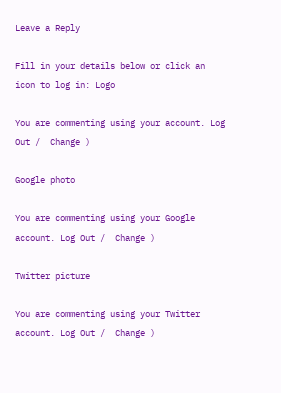Leave a Reply

Fill in your details below or click an icon to log in: Logo

You are commenting using your account. Log Out /  Change )

Google photo

You are commenting using your Google account. Log Out /  Change )

Twitter picture

You are commenting using your Twitter account. Log Out /  Change )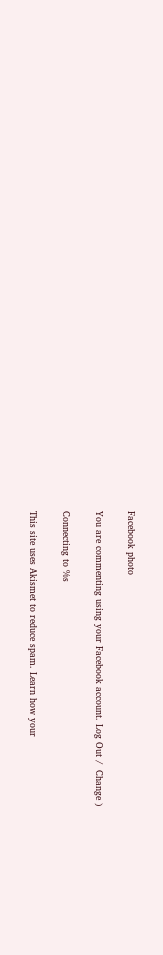Facebook photo

You are commenting using your Facebook account. Log Out /  Change )

Connecting to %s

This site uses Akismet to reduce spam. Learn how your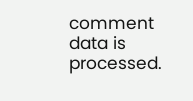comment data is processed.